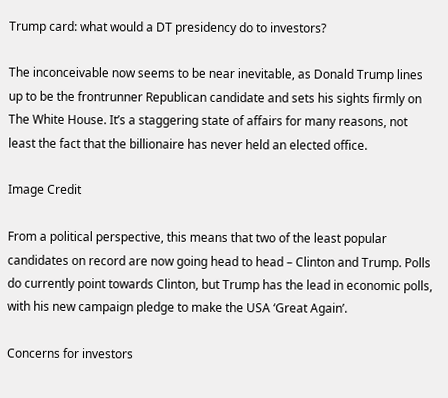Trump card: what would a DT presidency do to investors?

The inconceivable now seems to be near inevitable, as Donald Trump lines up to be the frontrunner Republican candidate and sets his sights firmly on The White House. It’s a staggering state of affairs for many reasons, not least the fact that the billionaire has never held an elected office.

Image Credit

From a political perspective, this means that two of the least popular candidates on record are now going head to head – Clinton and Trump. Polls do currently point towards Clinton, but Trump has the lead in economic polls, with his new campaign pledge to make the USA ‘Great Again’.

Concerns for investors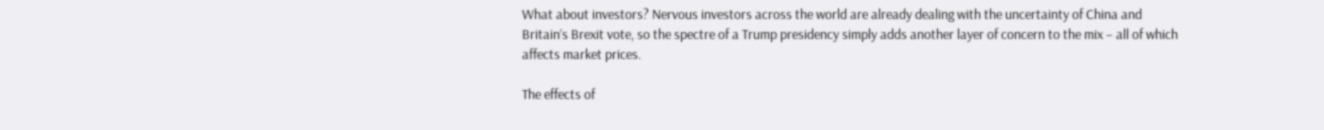What about investors? Nervous investors across the world are already dealing with the uncertainty of China and Britain’s Brexit vote, so the spectre of a Trump presidency simply adds another layer of concern to the mix – all of which affects market prices.

The effects of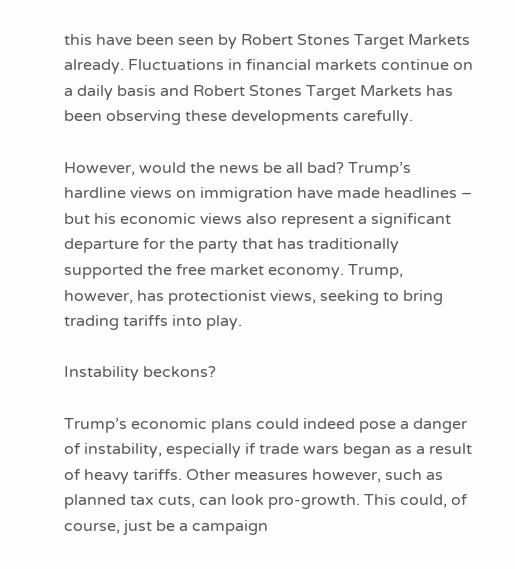this have been seen by Robert Stones Target Markets already. Fluctuations in financial markets continue on a daily basis and Robert Stones Target Markets has been observing these developments carefully.

However, would the news be all bad? Trump’s hardline views on immigration have made headlines – but his economic views also represent a significant departure for the party that has traditionally supported the free market economy. Trump, however, has protectionist views, seeking to bring trading tariffs into play.

Instability beckons?

Trump’s economic plans could indeed pose a danger of instability, especially if trade wars began as a result of heavy tariffs. Other measures however, such as planned tax cuts, can look pro-growth. This could, of course, just be a campaign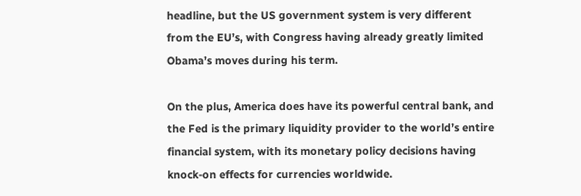headline, but the US government system is very different from the EU’s, with Congress having already greatly limited Obama’s moves during his term.

On the plus, America does have its powerful central bank, and the Fed is the primary liquidity provider to the world’s entire financial system, with its monetary policy decisions having knock-on effects for currencies worldwide.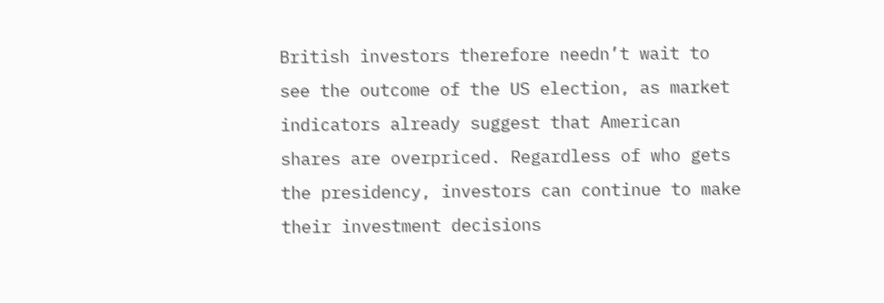British investors therefore needn’t wait to see the outcome of the US election, as market indicators already suggest that American shares are overpriced. Regardless of who gets the presidency, investors can continue to make their investment decisions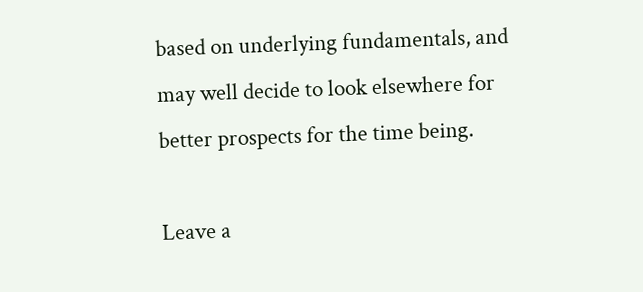based on underlying fundamentals, and may well decide to look elsewhere for better prospects for the time being.

Leave a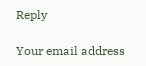Reply

Your email address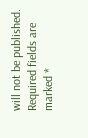will not be published. Required fields are marked *